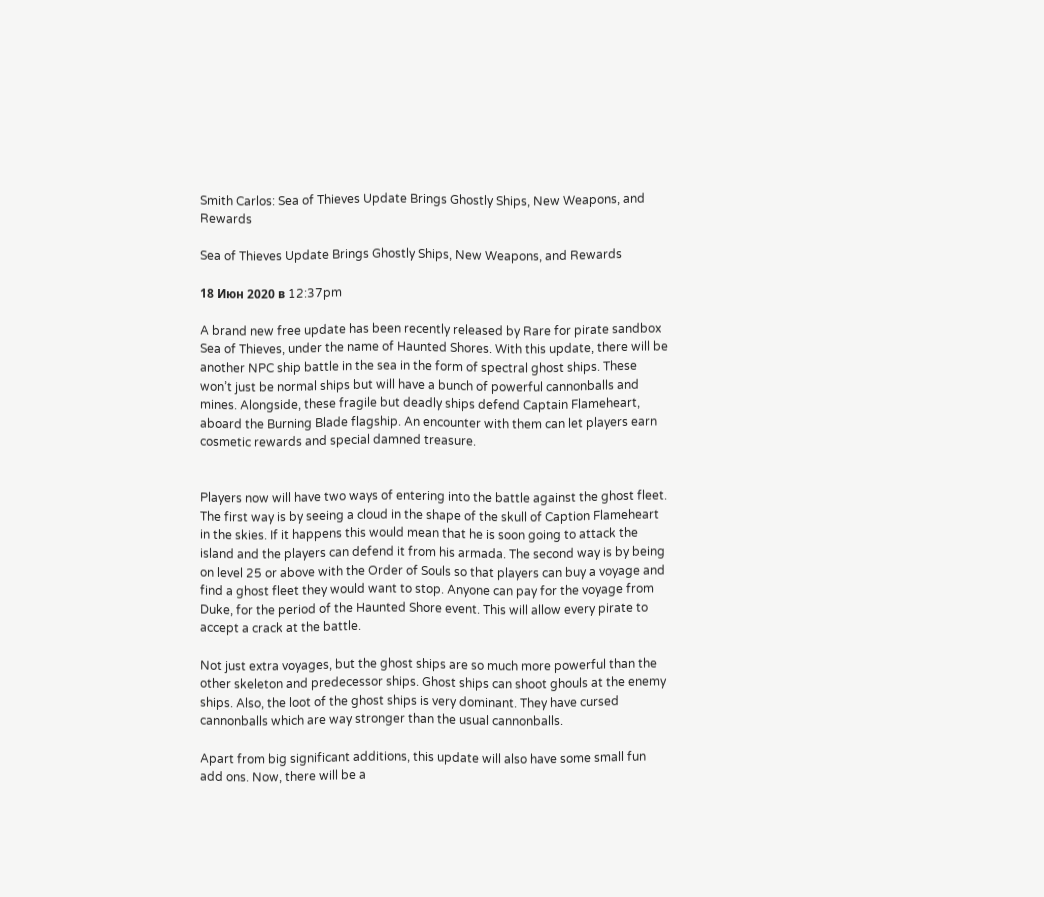Smith Carlos: Sea of Thieves Update Brings Ghostly Ships, New Weapons, and Rewards

Sea of Thieves Update Brings Ghostly Ships, New Weapons, and Rewards

18 Июн 2020 в 12:37pm

A brand new free update has been recently released by Rare for pirate sandbox Sea of Thieves, under the name of Haunted Shores. With this update, there will be another NPC ship battle in the sea in the form of spectral ghost ships. These won’t just be normal ships but will have a bunch of powerful cannonballs and mines. Alongside, these fragile but deadly ships defend Captain Flameheart, aboard the Burning Blade flagship. An encounter with them can let players earn cosmetic rewards and special damned treasure.


Players now will have two ways of entering into the battle against the ghost fleet. The first way is by seeing a cloud in the shape of the skull of Caption Flameheart in the skies. If it happens this would mean that he is soon going to attack the island and the players can defend it from his armada. The second way is by being on level 25 or above with the Order of Souls so that players can buy a voyage and find a ghost fleet they would want to stop. Anyone can pay for the voyage from Duke, for the period of the Haunted Shore event. This will allow every pirate to accept a crack at the battle.

Not just extra voyages, but the ghost ships are so much more powerful than the other skeleton and predecessor ships. Ghost ships can shoot ghouls at the enemy ships. Also, the loot of the ghost ships is very dominant. They have cursed cannonballs which are way stronger than the usual cannonballs.

Apart from big significant additions, this update will also have some small fun add ons. Now, there will be a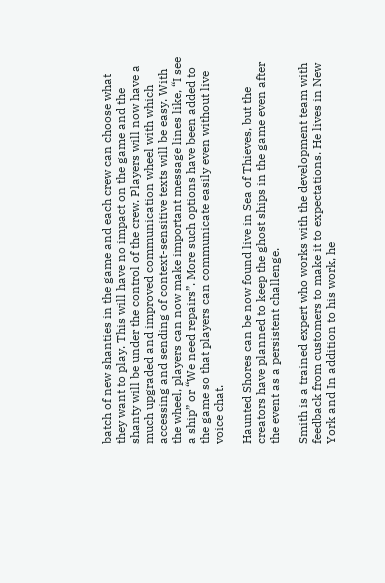batch of new shanties in the game and each crew can choose what they want to play. This will have no impact on the game and the shanty will be under the control of the crew. Players will now have a much upgraded and improved communication wheel with which accessing and sending of context-sensitive texts will be easy. With the wheel, players can now make important message lines like, “I see a ship” or “We need repairs”. More such options have been added to the game so that players can communicate easily even without live voice chat.

Haunted Shores can be now found live in Sea of Thieves, but the creators have planned to keep the ghost ships in the game even after the event as a persistent challenge.

Smith is a trained expert who works with the development team with feedback from customers to make it to expectations. He lives in New York and In addition to his work, he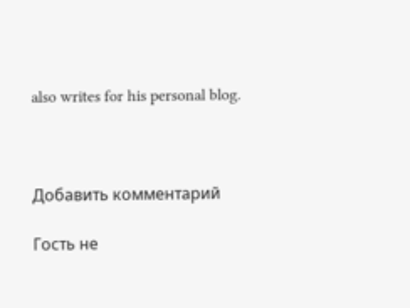also writes for his personal blog.



Добавить комментарий

Гость не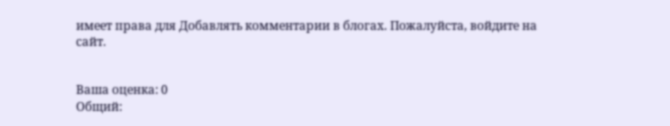имеет права для Добавлять комментарии в блогах. Пожалуйста, войдите на сайт.


Ваша оценка: 0
Общий: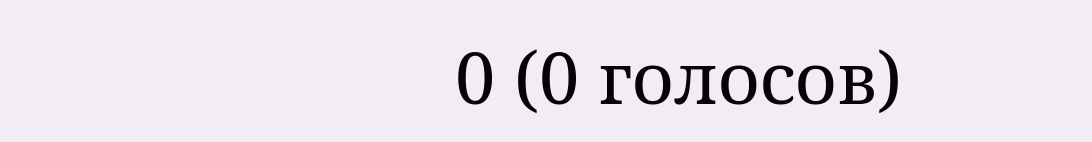0 (0 голосов)